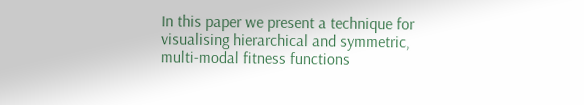In this paper we present a technique for visualising hierarchical and symmetric, multi-modal fitness functions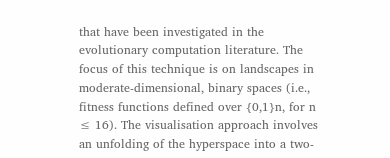that have been investigated in the evolutionary computation literature. The focus of this technique is on landscapes in moderate-dimensional, binary spaces (i.e., fitness functions defined over {0,1}n, for n ≤ 16). The visualisation approach involves an unfolding of the hyperspace into a two-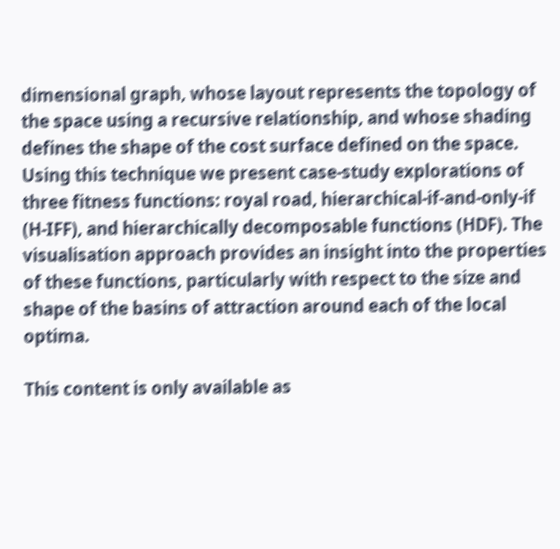dimensional graph, whose layout represents the topology of the space using a recursive relationship, and whose shading defines the shape of the cost surface defined on the space. Using this technique we present case-study explorations of three fitness functions: royal road, hierarchical-if-and-only-if (H-IFF), and hierarchically decomposable functions (HDF). The visualisation approach provides an insight into the properties of these functions, particularly with respect to the size and shape of the basins of attraction around each of the local optima.

This content is only available as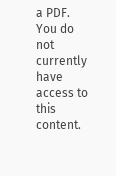a PDF.
You do not currently have access to this content.